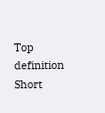Top definition
Short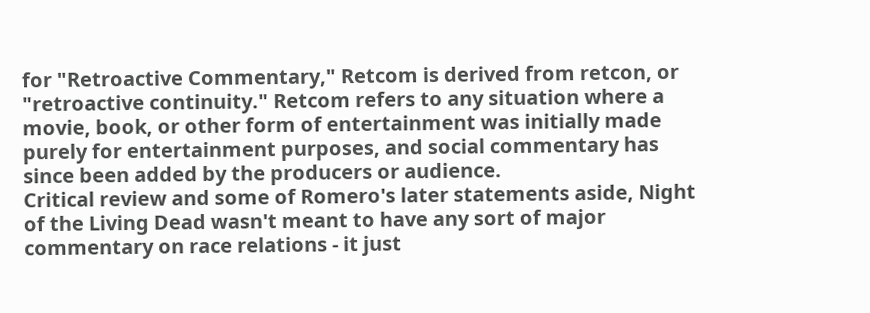for "Retroactive Commentary," Retcom is derived from retcon, or "retroactive continuity." Retcom refers to any situation where a movie, book, or other form of entertainment was initially made purely for entertainment purposes, and social commentary has since been added by the producers or audience.
Critical review and some of Romero's later statements aside, Night of the Living Dead wasn't meant to have any sort of major commentary on race relations - it just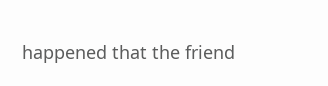happened that the friend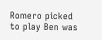Romero picked to play Ben was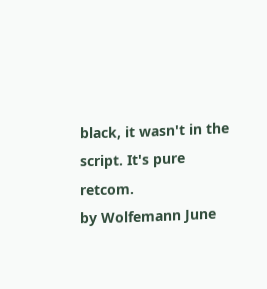black, it wasn't in the script. It's pure retcom.
by Wolfemann June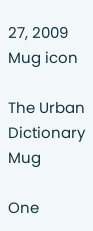27, 2009
Mug icon

The Urban Dictionary Mug

One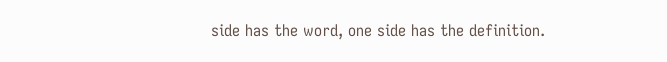side has the word, one side has the definition.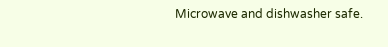Microwave and dishwasher safe.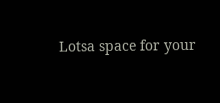Lotsa space for your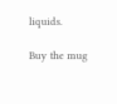liquids.

Buy the mug